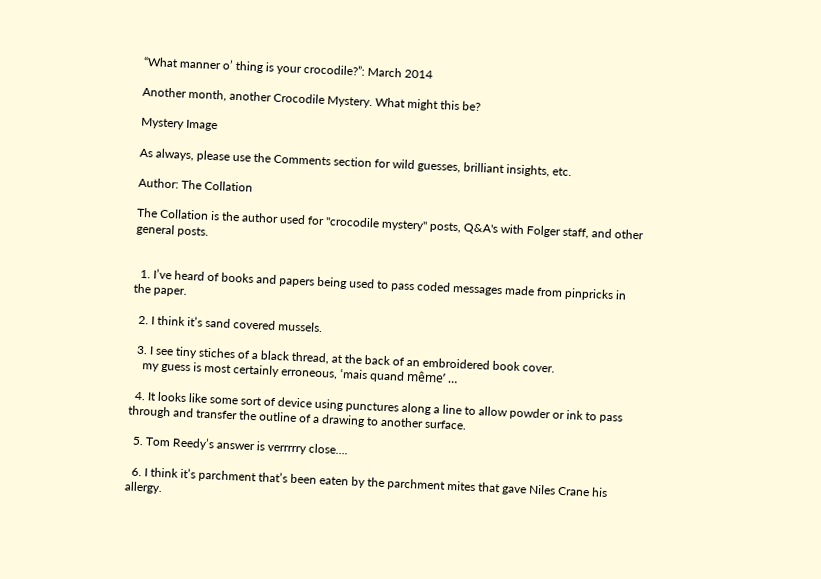“What manner o’ thing is your crocodile?”: March 2014

Another month, another Crocodile Mystery. What might this be?

Mystery Image

As always, please use the Comments section for wild guesses, brilliant insights, etc.

Author: The Collation

The Collation is the author used for "crocodile mystery" posts, Q&A's with Folger staff, and other general posts.


  1. I’ve heard of books and papers being used to pass coded messages made from pinpricks in the paper.

  2. I think it’s sand covered mussels.

  3. I see tiny stiches of a black thread, at the back of an embroidered book cover.
    my guess is most certainly erroneous, ‘mais quand même’ …

  4. It looks like some sort of device using punctures along a line to allow powder or ink to pass through and transfer the outline of a drawing to another surface.

  5. Tom Reedy’s answer is verrrrry close….

  6. I think it’s parchment that’s been eaten by the parchment mites that gave Niles Crane his allergy.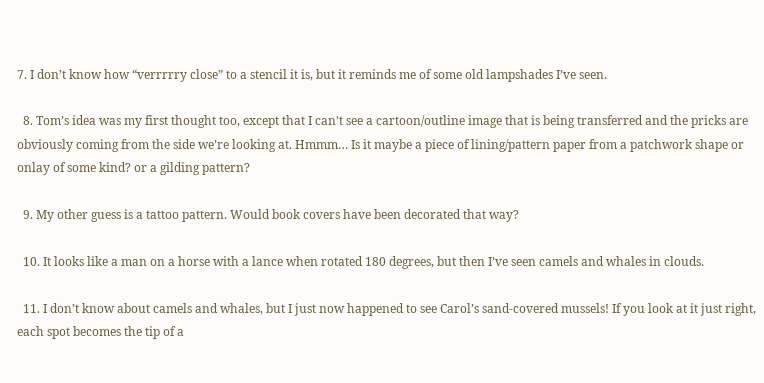7. I don’t know how “verrrrry close” to a stencil it is, but it reminds me of some old lampshades I’ve seen.

  8. Tom’s idea was my first thought too, except that I can’t see a cartoon/outline image that is being transferred and the pricks are obviously coming from the side we’re looking at. Hmmm… Is it maybe a piece of lining/pattern paper from a patchwork shape or onlay of some kind? or a gilding pattern?

  9. My other guess is a tattoo pattern. Would book covers have been decorated that way?

  10. It looks like a man on a horse with a lance when rotated 180 degrees, but then I’ve seen camels and whales in clouds.

  11. I don’t know about camels and whales, but I just now happened to see Carol’s sand-covered mussels! If you look at it just right, each spot becomes the tip of a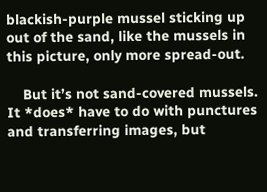blackish-purple mussel sticking up out of the sand, like the mussels in this picture, only more spread-out.

    But it’s not sand-covered mussels. It *does* have to do with punctures and transferring images, but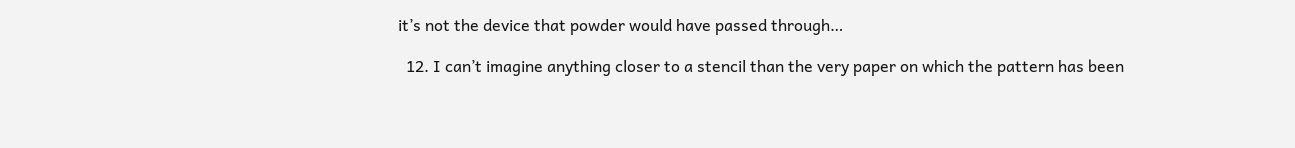it’s not the device that powder would have passed through…

  12. I can’t imagine anything closer to a stencil than the very paper on which the pattern has been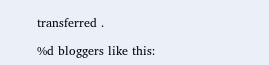transferred .

%d bloggers like this: